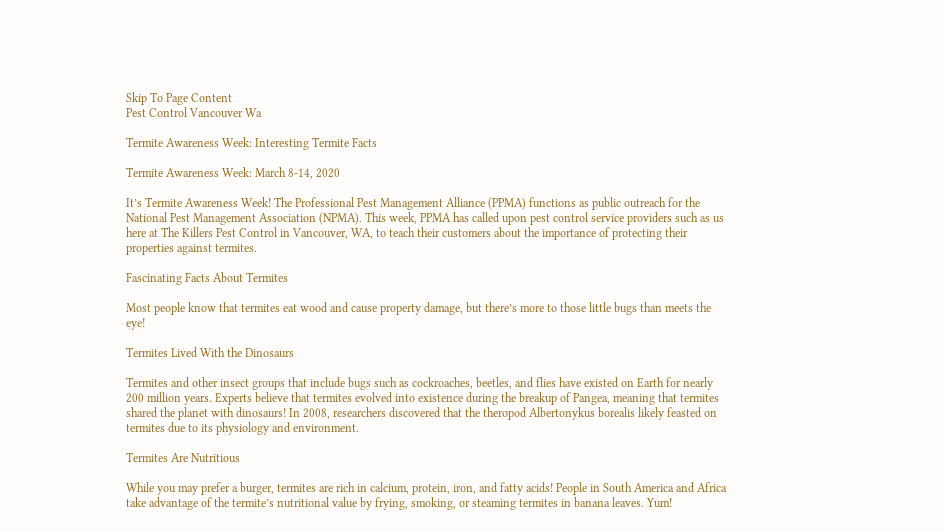Skip To Page Content
Pest Control Vancouver Wa

Termite Awareness Week: Interesting Termite Facts

Termite Awareness Week: March 8-14, 2020

It’s Termite Awareness Week! The Professional Pest Management Alliance (PPMA) functions as public outreach for the National Pest Management Association (NPMA). This week, PPMA has called upon pest control service providers such as us here at The Killers Pest Control in Vancouver, WA, to teach their customers about the importance of protecting their properties against termites.

Fascinating Facts About Termites

Most people know that termites eat wood and cause property damage, but there’s more to those little bugs than meets the eye!

Termites Lived With the Dinosaurs

Termites and other insect groups that include bugs such as cockroaches, beetles, and flies have existed on Earth for nearly 200 million years. Experts believe that termites evolved into existence during the breakup of Pangea, meaning that termites shared the planet with dinosaurs! In 2008, researchers discovered that the theropod Albertonykus borealis likely feasted on termites due to its physiology and environment.

Termites Are Nutritious

While you may prefer a burger, termites are rich in calcium, protein, iron, and fatty acids! People in South America and Africa take advantage of the termite’s nutritional value by frying, smoking, or steaming termites in banana leaves. Yum!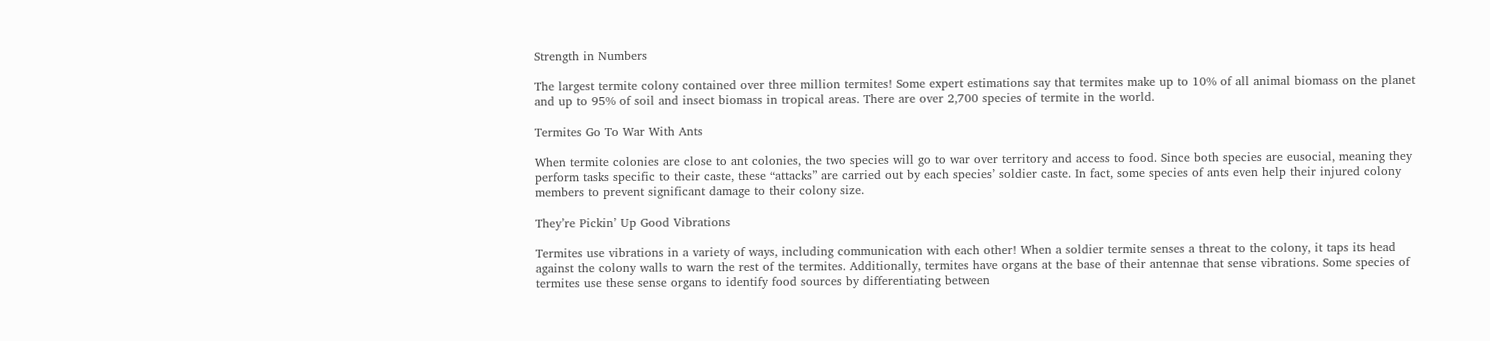Strength in Numbers

The largest termite colony contained over three million termites! Some expert estimations say that termites make up to 10% of all animal biomass on the planet and up to 95% of soil and insect biomass in tropical areas. There are over 2,700 species of termite in the world.

Termites Go To War With Ants

When termite colonies are close to ant colonies, the two species will go to war over territory and access to food. Since both species are eusocial, meaning they perform tasks specific to their caste, these “attacks” are carried out by each species’ soldier caste. In fact, some species of ants even help their injured colony members to prevent significant damage to their colony size.

They’re Pickin’ Up Good Vibrations

Termites use vibrations in a variety of ways, including communication with each other! When a soldier termite senses a threat to the colony, it taps its head against the colony walls to warn the rest of the termites. Additionally, termites have organs at the base of their antennae that sense vibrations. Some species of termites use these sense organs to identify food sources by differentiating between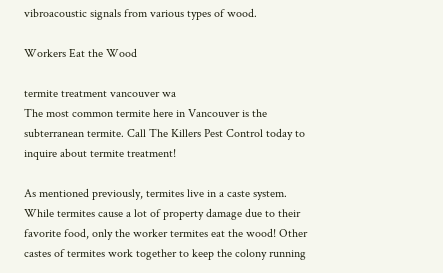vibroacoustic signals from various types of wood.

Workers Eat the Wood

termite treatment vancouver wa
The most common termite here in Vancouver is the subterranean termite. Call The Killers Pest Control today to inquire about termite treatment!

As mentioned previously, termites live in a caste system. While termites cause a lot of property damage due to their favorite food, only the worker termites eat the wood! Other castes of termites work together to keep the colony running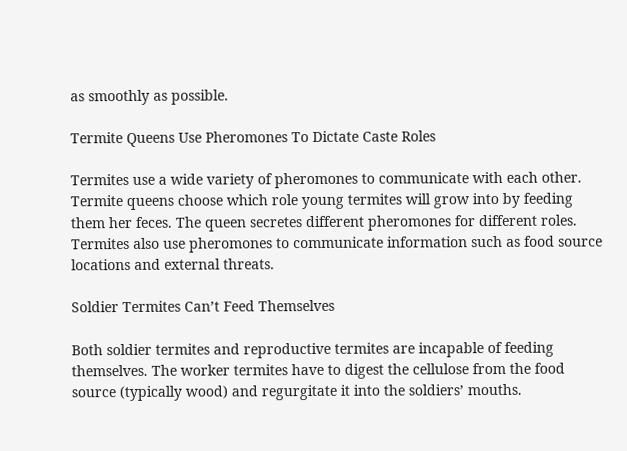as smoothly as possible.

Termite Queens Use Pheromones To Dictate Caste Roles

Termites use a wide variety of pheromones to communicate with each other. Termite queens choose which role young termites will grow into by feeding them her feces. The queen secretes different pheromones for different roles. Termites also use pheromones to communicate information such as food source locations and external threats.

Soldier Termites Can’t Feed Themselves

Both soldier termites and reproductive termites are incapable of feeding themselves. The worker termites have to digest the cellulose from the food source (typically wood) and regurgitate it into the soldiers’ mouths.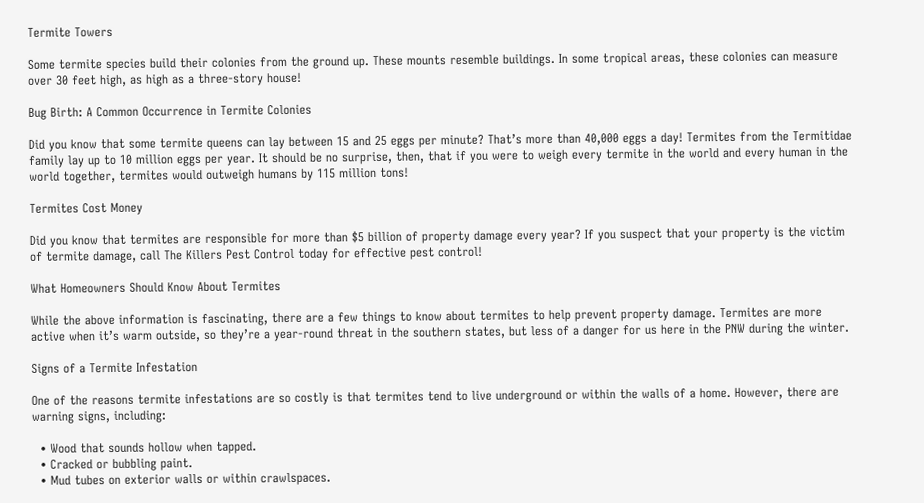Termite Towers

Some termite species build their colonies from the ground up. These mounts resemble buildings. In some tropical areas, these colonies can measure over 30 feet high, as high as a three-story house!

Bug Birth: A Common Occurrence in Termite Colonies

Did you know that some termite queens can lay between 15 and 25 eggs per minute? That’s more than 40,000 eggs a day! Termites from the Termitidae family lay up to 10 million eggs per year. It should be no surprise, then, that if you were to weigh every termite in the world and every human in the world together, termites would outweigh humans by 115 million tons!

Termites Cost Money

Did you know that termites are responsible for more than $5 billion of property damage every year? If you suspect that your property is the victim of termite damage, call The Killers Pest Control today for effective pest control!

What Homeowners Should Know About Termites

While the above information is fascinating, there are a few things to know about termites to help prevent property damage. Termites are more active when it’s warm outside, so they’re a year-round threat in the southern states, but less of a danger for us here in the PNW during the winter.

Signs of a Termite Infestation

One of the reasons termite infestations are so costly is that termites tend to live underground or within the walls of a home. However, there are warning signs, including:

  • Wood that sounds hollow when tapped.
  • Cracked or bubbling paint.
  • Mud tubes on exterior walls or within crawlspaces.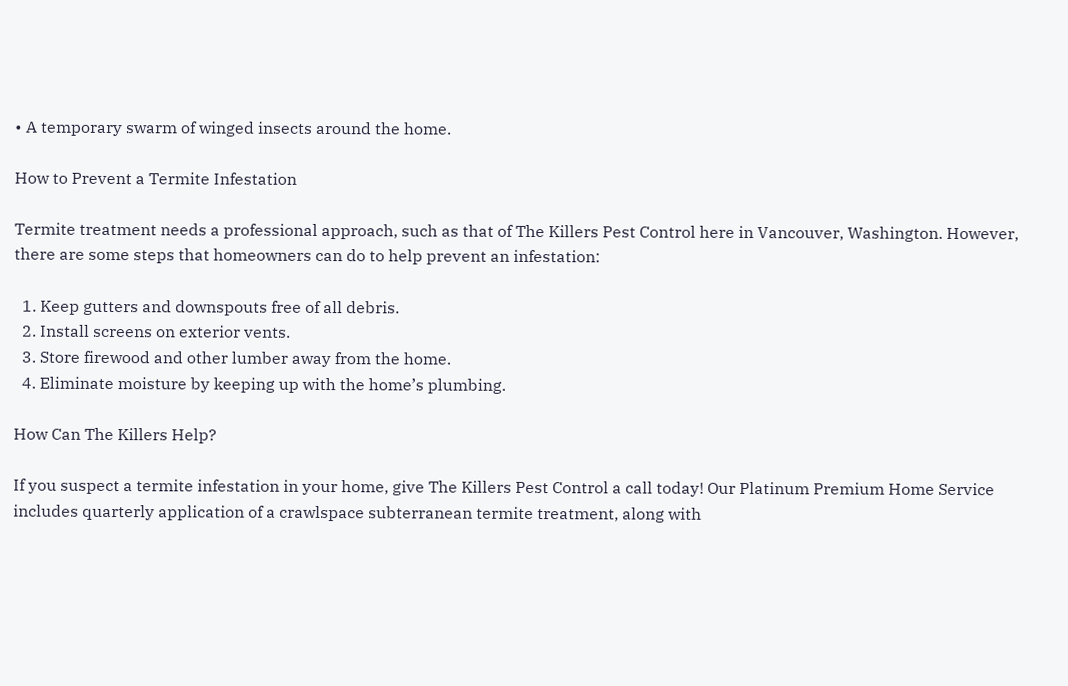• A temporary swarm of winged insects around the home.

How to Prevent a Termite Infestation

Termite treatment needs a professional approach, such as that of The Killers Pest Control here in Vancouver, Washington. However, there are some steps that homeowners can do to help prevent an infestation:

  1. Keep gutters and downspouts free of all debris.
  2. Install screens on exterior vents.
  3. Store firewood and other lumber away from the home.
  4. Eliminate moisture by keeping up with the home’s plumbing.

How Can The Killers Help?

If you suspect a termite infestation in your home, give The Killers Pest Control a call today! Our Platinum Premium Home Service includes quarterly application of a crawlspace subterranean termite treatment, along with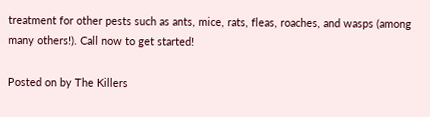treatment for other pests such as ants, mice, rats, fleas, roaches, and wasps (among many others!). Call now to get started!

Posted on by The Killers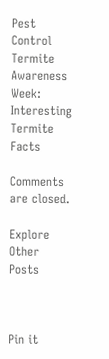Pest Control
Termite Awareness Week: Interesting Termite Facts

Comments are closed.

Explore Other Posts



Pin it